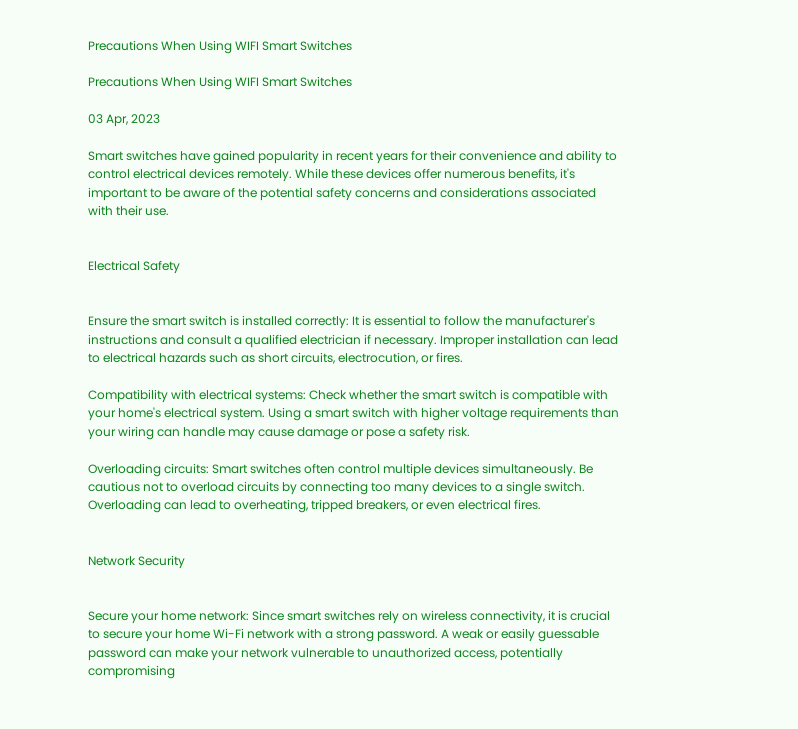Precautions When Using WIFI Smart Switches

Precautions When Using WIFI Smart Switches

03 Apr, 2023

Smart switches have gained popularity in recent years for their convenience and ability to control electrical devices remotely. While these devices offer numerous benefits, it's important to be aware of the potential safety concerns and considerations associated with their use.


Electrical Safety


Ensure the smart switch is installed correctly: It is essential to follow the manufacturer's instructions and consult a qualified electrician if necessary. Improper installation can lead to electrical hazards such as short circuits, electrocution, or fires.

Compatibility with electrical systems: Check whether the smart switch is compatible with your home's electrical system. Using a smart switch with higher voltage requirements than your wiring can handle may cause damage or pose a safety risk.

Overloading circuits: Smart switches often control multiple devices simultaneously. Be cautious not to overload circuits by connecting too many devices to a single switch. Overloading can lead to overheating, tripped breakers, or even electrical fires.


Network Security


Secure your home network: Since smart switches rely on wireless connectivity, it is crucial to secure your home Wi-Fi network with a strong password. A weak or easily guessable password can make your network vulnerable to unauthorized access, potentially compromising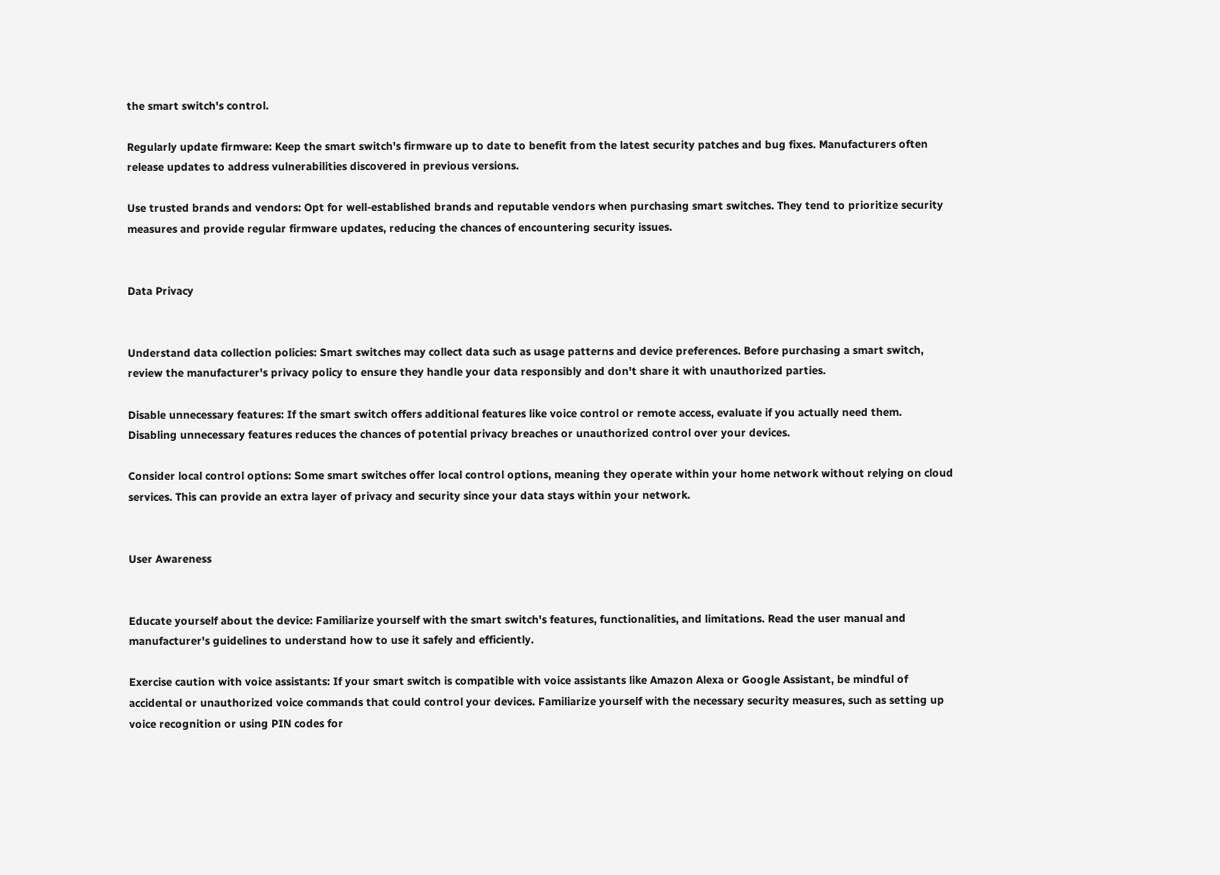the smart switch's control.

Regularly update firmware: Keep the smart switch's firmware up to date to benefit from the latest security patches and bug fixes. Manufacturers often release updates to address vulnerabilities discovered in previous versions.

Use trusted brands and vendors: Opt for well-established brands and reputable vendors when purchasing smart switches. They tend to prioritize security measures and provide regular firmware updates, reducing the chances of encountering security issues.


Data Privacy


Understand data collection policies: Smart switches may collect data such as usage patterns and device preferences. Before purchasing a smart switch, review the manufacturer's privacy policy to ensure they handle your data responsibly and don't share it with unauthorized parties.

Disable unnecessary features: If the smart switch offers additional features like voice control or remote access, evaluate if you actually need them. Disabling unnecessary features reduces the chances of potential privacy breaches or unauthorized control over your devices.

Consider local control options: Some smart switches offer local control options, meaning they operate within your home network without relying on cloud services. This can provide an extra layer of privacy and security since your data stays within your network.


User Awareness


Educate yourself about the device: Familiarize yourself with the smart switch's features, functionalities, and limitations. Read the user manual and manufacturer's guidelines to understand how to use it safely and efficiently.

Exercise caution with voice assistants: If your smart switch is compatible with voice assistants like Amazon Alexa or Google Assistant, be mindful of accidental or unauthorized voice commands that could control your devices. Familiarize yourself with the necessary security measures, such as setting up voice recognition or using PIN codes for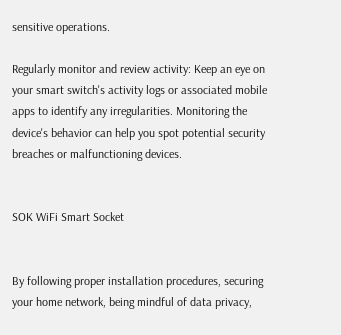sensitive operations.

Regularly monitor and review activity: Keep an eye on your smart switch's activity logs or associated mobile apps to identify any irregularities. Monitoring the device's behavior can help you spot potential security breaches or malfunctioning devices.


SOK WiFi Smart Socket


By following proper installation procedures, securing your home network, being mindful of data privacy,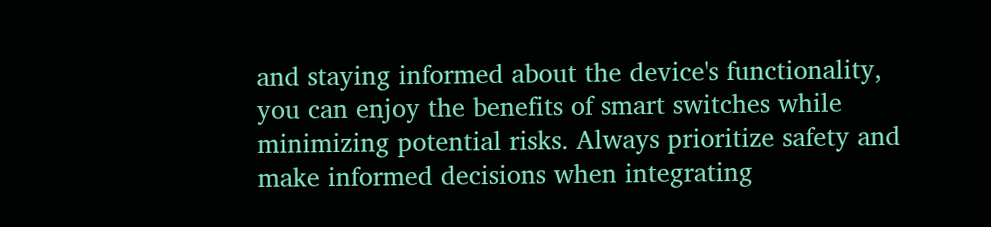and staying informed about the device's functionality, you can enjoy the benefits of smart switches while minimizing potential risks. Always prioritize safety and make informed decisions when integrating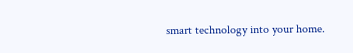smart technology into your home.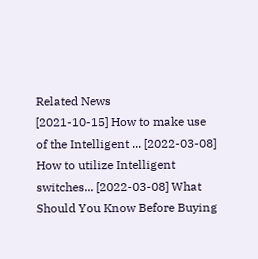Related News
[2021-10-15] How to make use of the Intelligent ... [2022-03-08] How to utilize Intelligent switches... [2022-03-08] What Should You Know Before Buying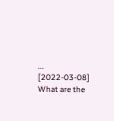... [2022-03-08] What are the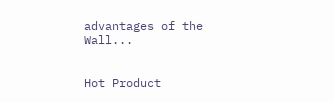advantages of the Wall...


Hot Product